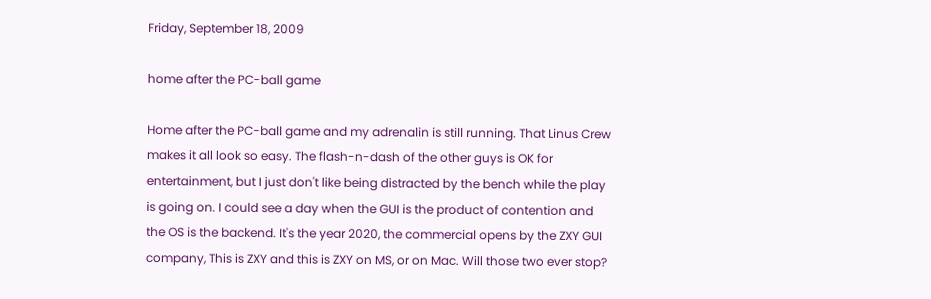Friday, September 18, 2009

home after the PC-ball game

Home after the PC-ball game and my adrenalin is still running. That Linus Crew makes it all look so easy. The flash-n-dash of the other guys is OK for entertainment, but I just don't like being distracted by the bench while the play is going on. I could see a day when the GUI is the product of contention and the OS is the backend. It's the year 2020, the commercial opens by the ZXY GUI company, This is ZXY and this is ZXY on MS, or on Mac. Will those two ever stop?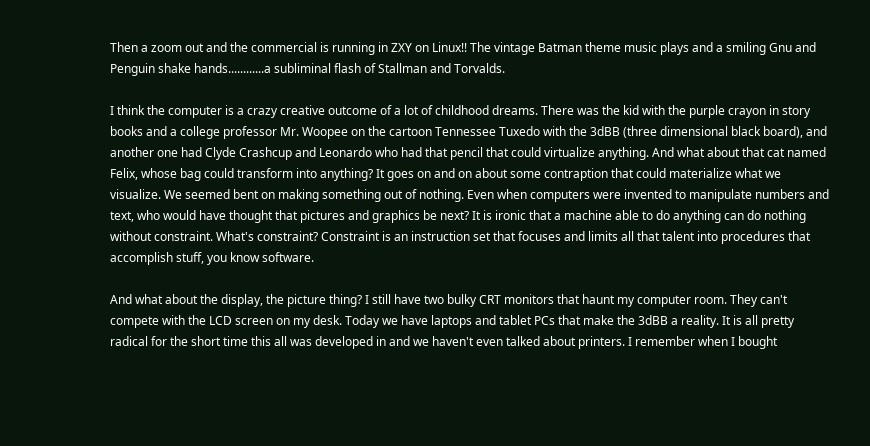Then a zoom out and the commercial is running in ZXY on Linux!! The vintage Batman theme music plays and a smiling Gnu and Penguin shake hands............a subliminal flash of Stallman and Torvalds.

I think the computer is a crazy creative outcome of a lot of childhood dreams. There was the kid with the purple crayon in story books and a college professor Mr. Woopee on the cartoon Tennessee Tuxedo with the 3dBB (three dimensional black board), and another one had Clyde Crashcup and Leonardo who had that pencil that could virtualize anything. And what about that cat named Felix, whose bag could transform into anything? It goes on and on about some contraption that could materialize what we visualize. We seemed bent on making something out of nothing. Even when computers were invented to manipulate numbers and text, who would have thought that pictures and graphics be next? It is ironic that a machine able to do anything can do nothing without constraint. What's constraint? Constraint is an instruction set that focuses and limits all that talent into procedures that accomplish stuff, you know software.

And what about the display, the picture thing? I still have two bulky CRT monitors that haunt my computer room. They can't compete with the LCD screen on my desk. Today we have laptops and tablet PCs that make the 3dBB a reality. It is all pretty radical for the short time this all was developed in and we haven't even talked about printers. I remember when I bought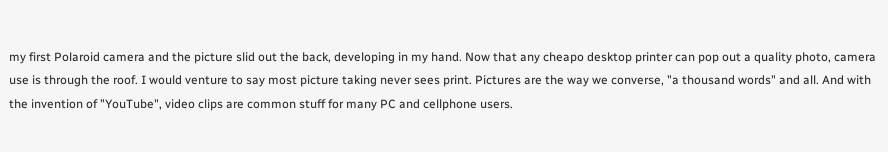my first Polaroid camera and the picture slid out the back, developing in my hand. Now that any cheapo desktop printer can pop out a quality photo, camera use is through the roof. I would venture to say most picture taking never sees print. Pictures are the way we converse, "a thousand words" and all. And with the invention of "YouTube", video clips are common stuff for many PC and cellphone users.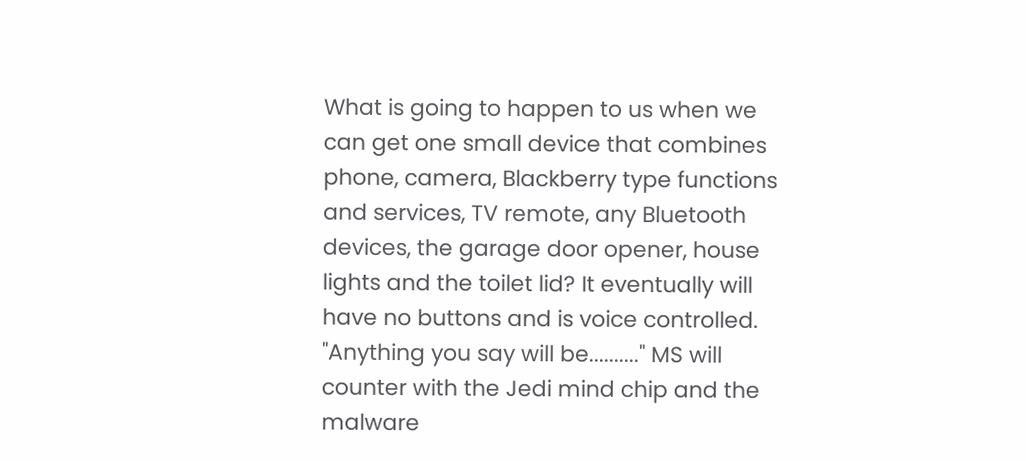What is going to happen to us when we can get one small device that combines phone, camera, Blackberry type functions and services, TV remote, any Bluetooth devices, the garage door opener, house lights and the toilet lid? It eventually will have no buttons and is voice controlled. "Anything you say will be.........." MS will counter with the Jedi mind chip and the malware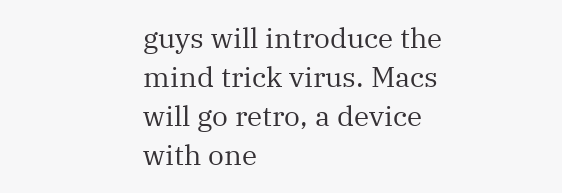guys will introduce the mind trick virus. Macs will go retro, a device with one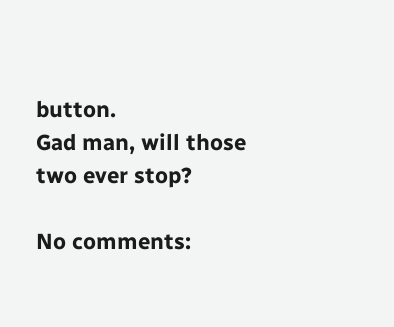button.
Gad man, will those two ever stop?

No comments: